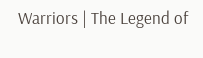Warriors | The Legend of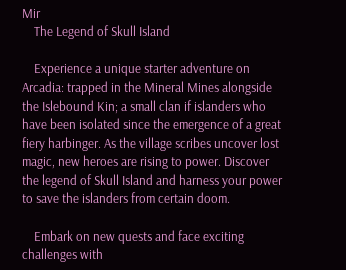Mir
    The Legend of Skull Island

    Experience a unique starter adventure on Arcadia: trapped in the Mineral Mines alongside the Islebound Kin; a small clan if islanders who have been isolated since the emergence of a great fiery harbinger. As the village scribes uncover lost magic, new heroes are rising to power. Discover the legend of Skull Island and harness your power to save the islanders from certain doom.

    Embark on new quests and face exciting challenges with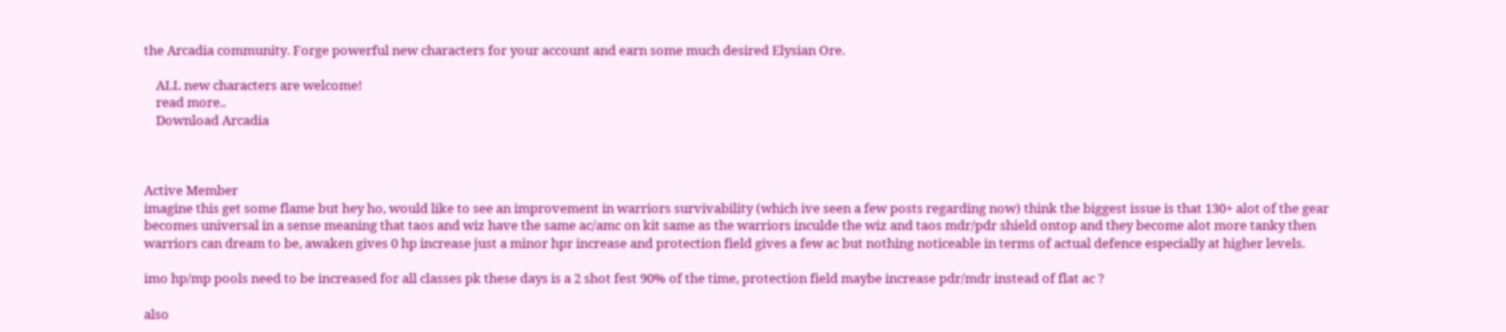the Arcadia community. Forge powerful new characters for your account and earn some much desired Elysian Ore.

    ALL new characters are welcome!
    read more..
    Download Arcadia



Active Member
imagine this get some flame but hey ho, would like to see an improvement in warriors survivability (which ive seen a few posts regarding now) think the biggest issue is that 130+ alot of the gear becomes universal in a sense meaning that taos and wiz have the same ac/amc on kit same as the warriors inculde the wiz and taos mdr/pdr shield ontop and they become alot more tanky then warriors can dream to be, awaken gives 0 hp increase just a minor hpr increase and protection field gives a few ac but nothing noticeable in terms of actual defence especially at higher levels.

imo hp/mp pools need to be increased for all classes pk these days is a 2 shot fest 90% of the time, protection field maybe increase pdr/mdr instead of flat ac ?

also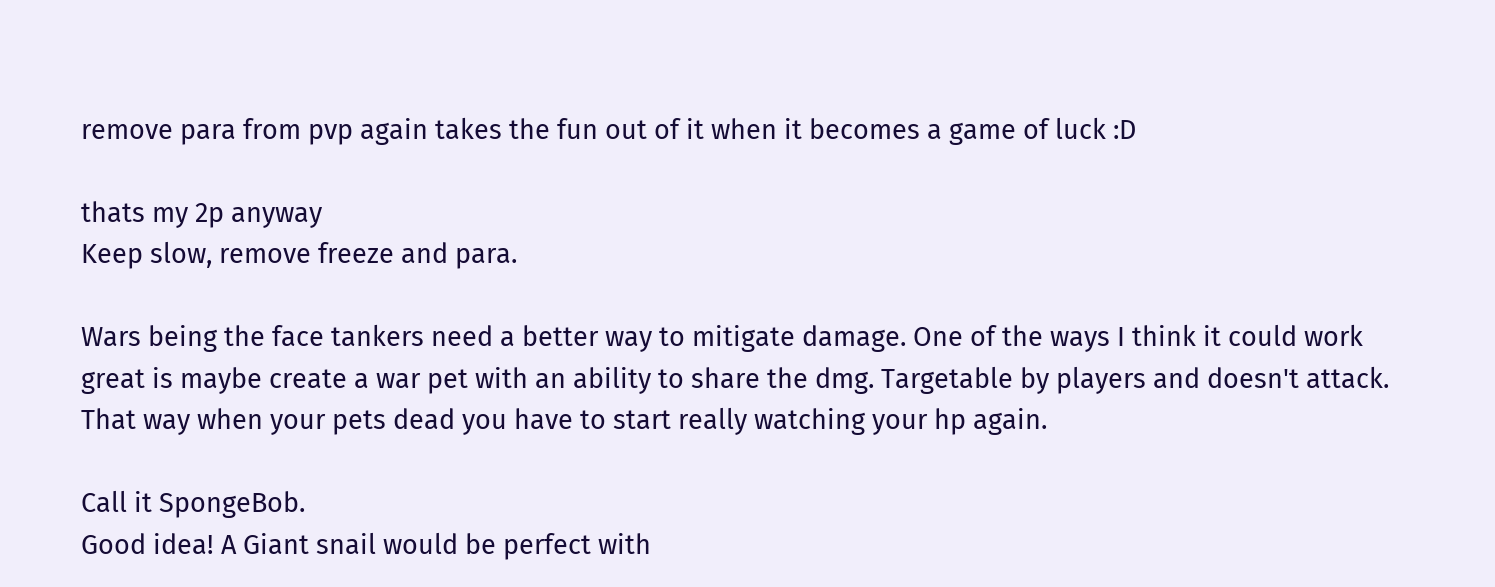remove para from pvp again takes the fun out of it when it becomes a game of luck :D

thats my 2p anyway
Keep slow, remove freeze and para.

Wars being the face tankers need a better way to mitigate damage. One of the ways I think it could work great is maybe create a war pet with an ability to share the dmg. Targetable by players and doesn't attack. That way when your pets dead you have to start really watching your hp again.

Call it SpongeBob.
Good idea! A Giant snail would be perfect with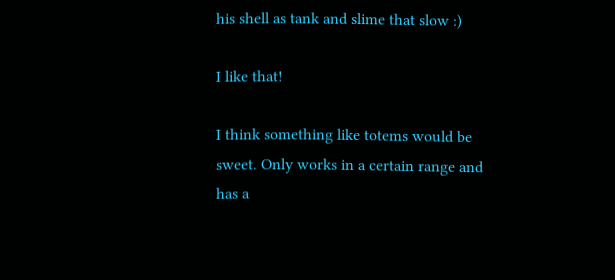his shell as tank and slime that slow :)

I like that!

I think something like totems would be sweet. Only works in a certain range and has a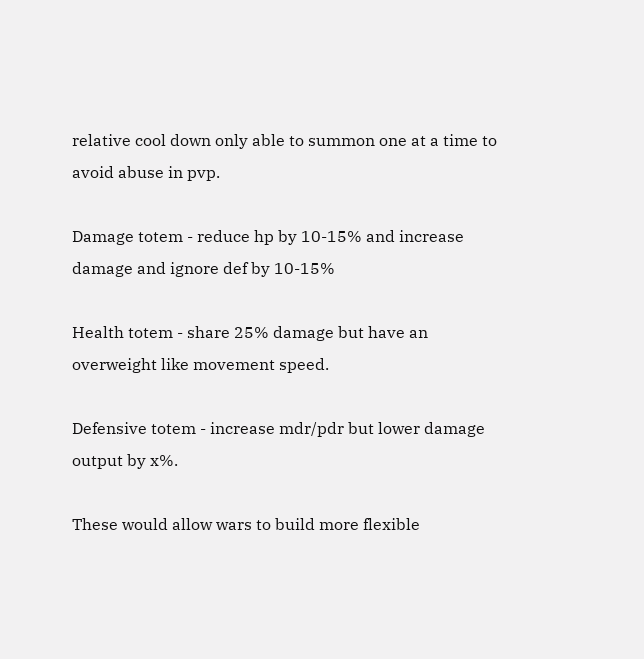relative cool down only able to summon one at a time to avoid abuse in pvp.

Damage totem - reduce hp by 10-15% and increase damage and ignore def by 10-15%

Health totem - share 25% damage but have an overweight like movement speed.

Defensive totem - increase mdr/pdr but lower damage output by x%.

These would allow wars to build more flexible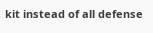kit instead of all defense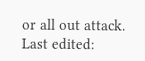or all out attack.
Last edited: